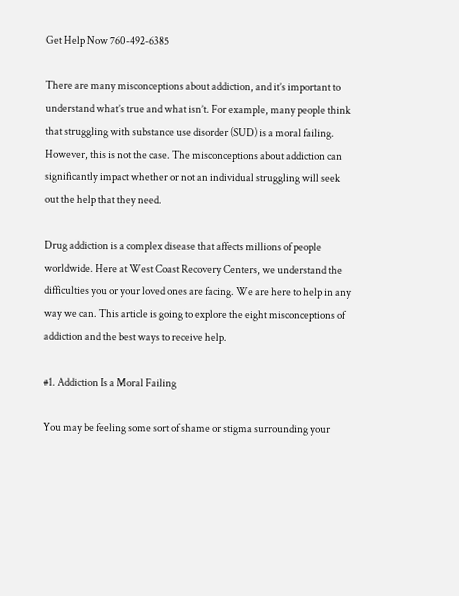Get Help Now 760-492-6385

There are many misconceptions about addiction, and it’s important to understand what’s true and what isn’t. For example, many people think that struggling with substance use disorder (SUD) is a moral failing. However, this is not the case. The misconceptions about addiction can significantly impact whether or not an individual struggling will seek out the help that they need.

Drug addiction is a complex disease that affects millions of people worldwide. Here at West Coast Recovery Centers, we understand the difficulties you or your loved ones are facing. We are here to help in any way we can. This article is going to explore the eight misconceptions of addiction and the best ways to receive help.

#1. Addiction Is a Moral Failing

You may be feeling some sort of shame or stigma surrounding your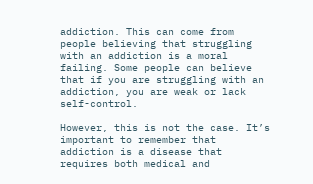addiction. This can come from people believing that struggling with an addiction is a moral failing. Some people can believe that if you are struggling with an addiction, you are weak or lack self-control.

However, this is not the case. It’s important to remember that addiction is a disease that requires both medical and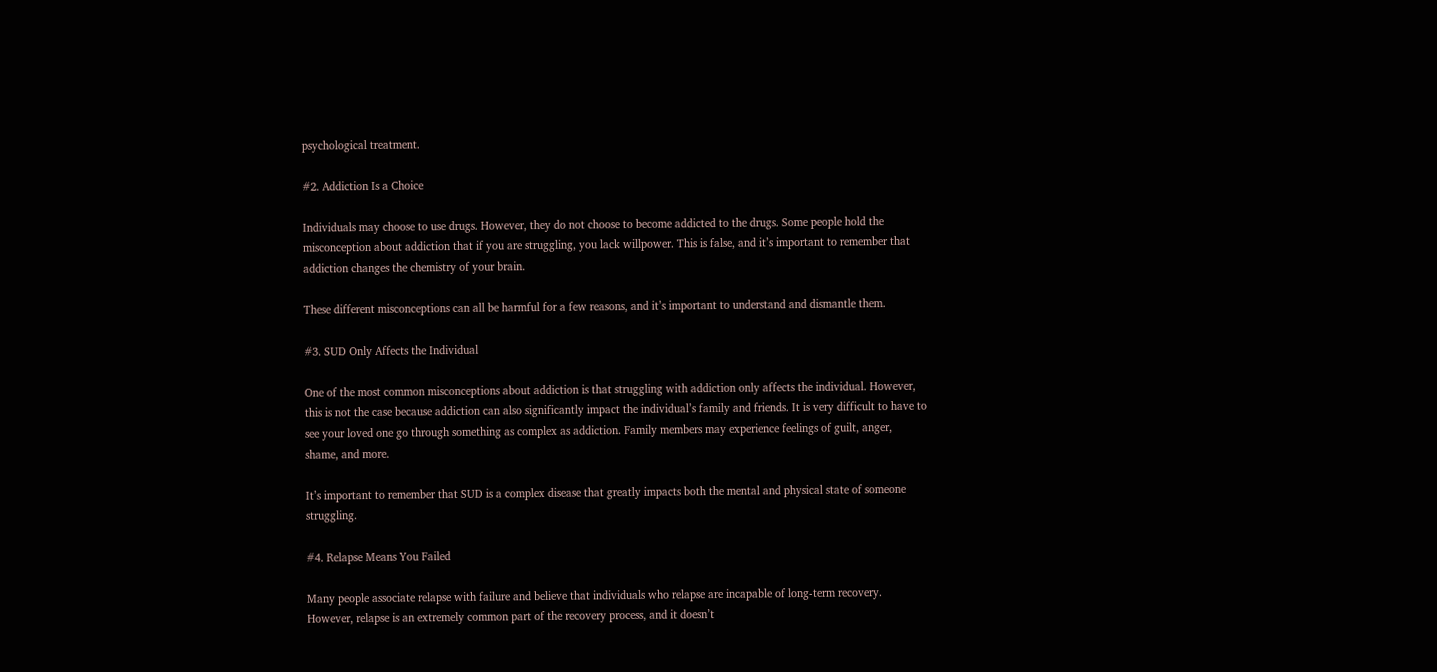psychological treatment.

#2. Addiction Is a Choice

Individuals may choose to use drugs. However, they do not choose to become addicted to the drugs. Some people hold the misconception about addiction that if you are struggling, you lack willpower. This is false, and it’s important to remember that addiction changes the chemistry of your brain.

These different misconceptions can all be harmful for a few reasons, and it’s important to understand and dismantle them.

#3. SUD Only Affects the Individual

One of the most common misconceptions about addiction is that struggling with addiction only affects the individual. However, this is not the case because addiction can also significantly impact the individual’s family and friends. It is very difficult to have to see your loved one go through something as complex as addiction. Family members may experience feelings of guilt, anger, shame, and more.

It’s important to remember that SUD is a complex disease that greatly impacts both the mental and physical state of someone struggling.

#4. Relapse Means You Failed

Many people associate relapse with failure and believe that individuals who relapse are incapable of long-term recovery. However, relapse is an extremely common part of the recovery process, and it doesn’t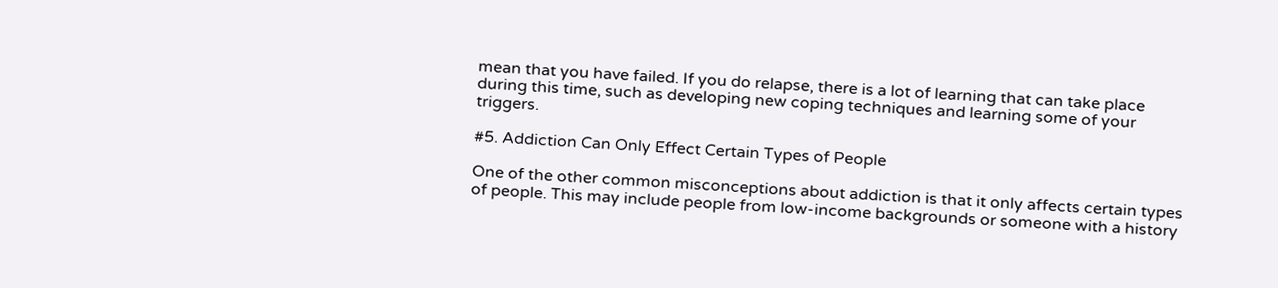mean that you have failed. If you do relapse, there is a lot of learning that can take place during this time, such as developing new coping techniques and learning some of your triggers.

#5. Addiction Can Only Effect Certain Types of People

One of the other common misconceptions about addiction is that it only affects certain types of people. This may include people from low-income backgrounds or someone with a history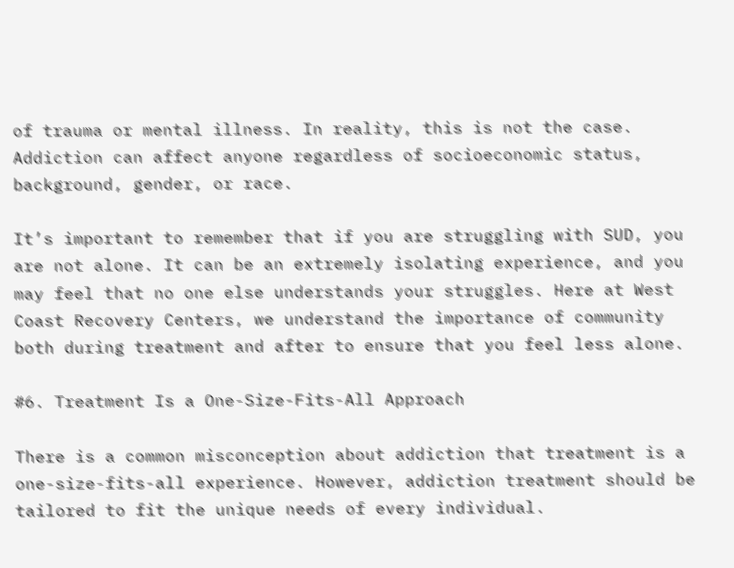of trauma or mental illness. In reality, this is not the case. Addiction can affect anyone regardless of socioeconomic status, background, gender, or race.

It’s important to remember that if you are struggling with SUD, you are not alone. It can be an extremely isolating experience, and you may feel that no one else understands your struggles. Here at West Coast Recovery Centers, we understand the importance of community both during treatment and after to ensure that you feel less alone.

#6. Treatment Is a One-Size-Fits-All Approach

There is a common misconception about addiction that treatment is a one-size-fits-all experience. However, addiction treatment should be tailored to fit the unique needs of every individual.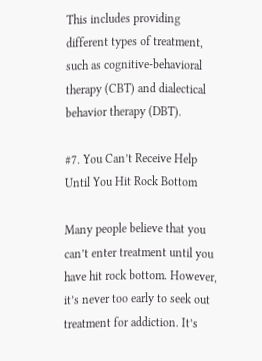This includes providing different types of treatment, such as cognitive-behavioral therapy (CBT) and dialectical behavior therapy (DBT).

#7. You Can’t Receive Help Until You Hit Rock Bottom

Many people believe that you can’t enter treatment until you have hit rock bottom. However, it’s never too early to seek out treatment for addiction. It’s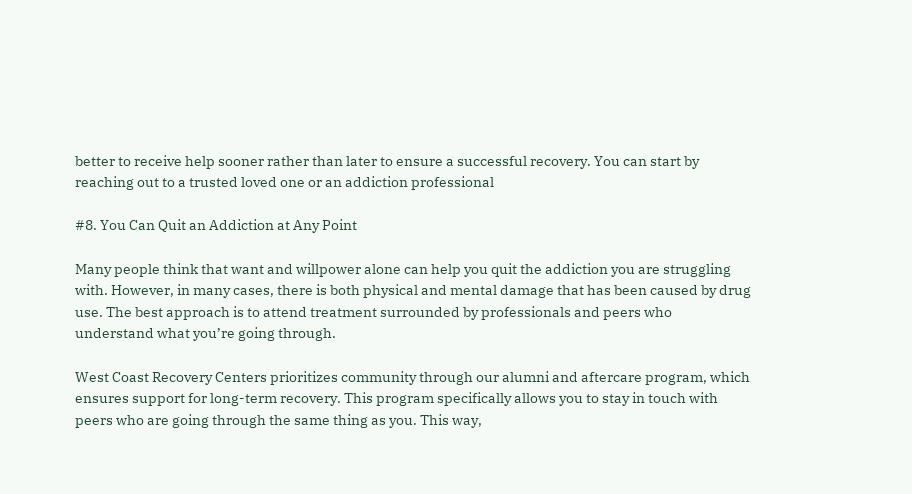better to receive help sooner rather than later to ensure a successful recovery. You can start by reaching out to a trusted loved one or an addiction professional

#8. You Can Quit an Addiction at Any Point

Many people think that want and willpower alone can help you quit the addiction you are struggling with. However, in many cases, there is both physical and mental damage that has been caused by drug use. The best approach is to attend treatment surrounded by professionals and peers who understand what you’re going through.

West Coast Recovery Centers prioritizes community through our alumni and aftercare program, which ensures support for long-term recovery. This program specifically allows you to stay in touch with peers who are going through the same thing as you. This way,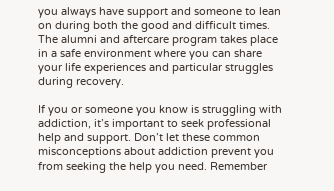you always have support and someone to lean on during both the good and difficult times. The alumni and aftercare program takes place in a safe environment where you can share your life experiences and particular struggles during recovery.

If you or someone you know is struggling with addiction, it’s important to seek professional help and support. Don’t let these common misconceptions about addiction prevent you from seeking the help you need. Remember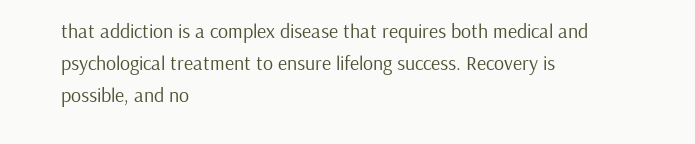that addiction is a complex disease that requires both medical and psychological treatment to ensure lifelong success. Recovery is possible, and no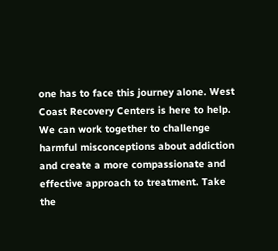one has to face this journey alone. West Coast Recovery Centers is here to help. We can work together to challenge harmful misconceptions about addiction and create a more compassionate and effective approach to treatment. Take the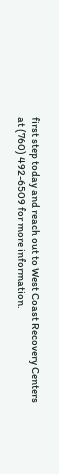first step today and reach out to West Coast Recovery Centers at (760) 492-6509 for more information.